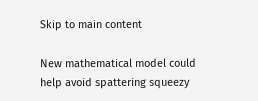Skip to main content

New mathematical model could help avoid spattering squeezy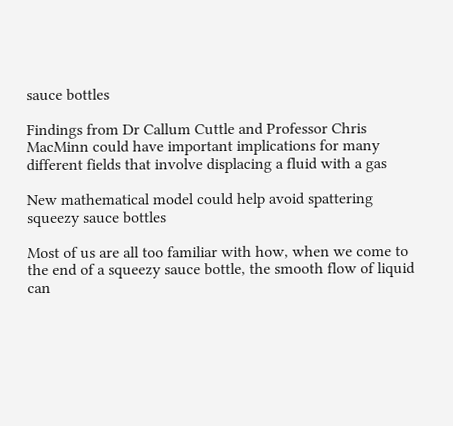sauce bottles

Findings from Dr Callum Cuttle and Professor Chris MacMinn could have important implications for many different fields that involve displacing a fluid with a gas

New mathematical model could help avoid spattering squeezy sauce bottles

Most of us are all too familiar with how, when we come to the end of a squeezy sauce bottle, the smooth flow of liquid can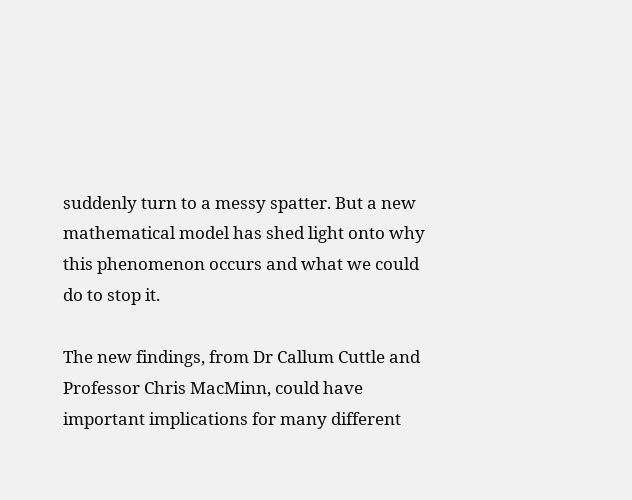suddenly turn to a messy spatter. But a new mathematical model has shed light onto why this phenomenon occurs and what we could do to stop it.

The new findings, from Dr Callum Cuttle and Professor Chris MacMinn, could have important implications for many different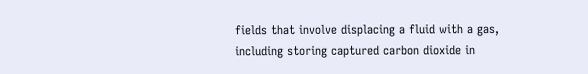fields that involve displacing a fluid with a gas, including storing captured carbon dioxide in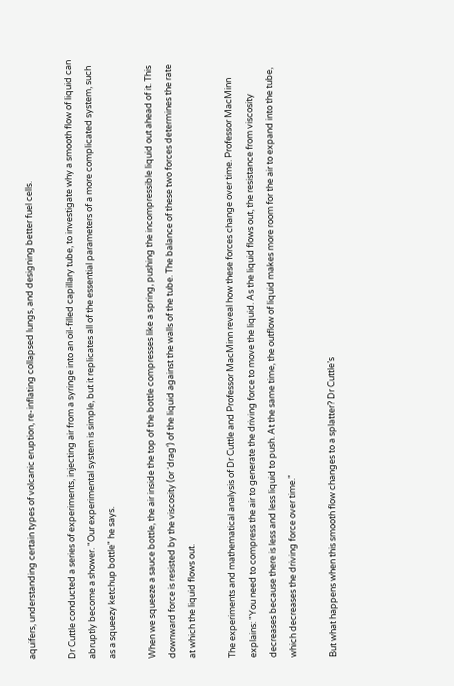aquifers, understanding certain types of volcanic eruption, re-inflating collapsed lungs, and designing better fuel cells.

Dr Cuttle conducted a series of experiments, injecting air from a syringe into an oil-filled capillary tube, to investigate why a smooth flow of liquid can abruptly become a shower. "Our experimental system is simple, but it replicates all of the essential parameters of a more complicated system, such as a squeezy ketchup bottle" he says.

When we squeeze a sauce bottle, the air inside the top of the bottle compresses like a spring, pushing the incompressible liquid out ahead of it. This downward force is resisted by the viscosity (or ‘drag’) of the liquid against the walls of the tube. The balance of these two forces determines the rate at which the liquid flows out.

The experiments and mathematical analysis of Dr Cuttle and Professor MacMinn reveal how these forces change over time. Professor MacMinn explains: "You need to compress the air to generate the driving force to move the liquid. As the liquid flows out, the resistance from viscosity decreases because there is less and less liquid to push. At the same time, the outflow of liquid makes more room for the air to expand into the tube, which decreases the driving force over time."

But what happens when this smooth flow changes to a splatter? Dr Cuttle’s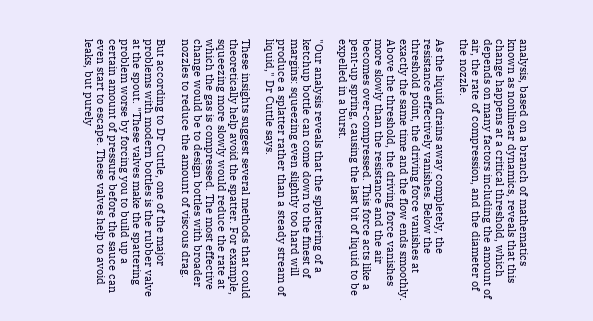analysis, based on a branch of mathematics known as nonlinear dynamics, reveals that this change happens at a critical threshold, which depends on many factors including the amount of air, the rate of compression, and the diameter of the nozzle.

As the liquid drains away completely, the resistance effectively vanishes. Below the threshold point, the driving force vanishes at exactly the same time and the flow ends smoothly. Above the threshold, the driving force vanishes more slowly than the resistance and the air becomes over-compressed. This force acts like a pent-up spring, causing the last bit of liquid to be expelled in a burst.

"Our analysis reveals that the splattering of a ketchup bottle can come down to the finest of margins: squeezing even slightly too hard will produce a splatter rather than a steady stream of liquid," Dr Cuttle says.

These insights suggest several methods that could theoretically help avoid the spatter. For example, squeezing more slowly would reduce the rate at which the gas is compressed. The most effective change would be to design bottles with broader nozzles to reduce the amount of viscous drag.

But according to Dr Cuttle, one of the major problems with modern bottles is the rubber valve at the spout. "These valves make the spattering problem worse by forcing you to build up a certain amount of pressure before the sauce can even start to escape. These valves help to avoid leaks, but purely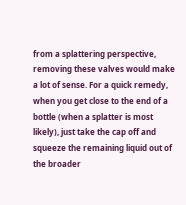from a splattering perspective, removing these valves would make a lot of sense. For a quick remedy, when you get close to the end of a bottle (when a splatter is most likely), just take the cap off and squeeze the remaining liquid out of the broader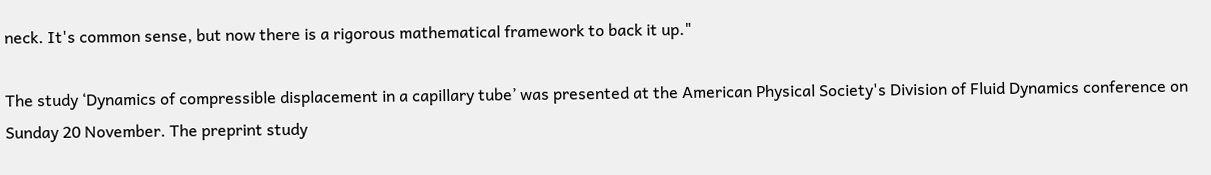neck. It's common sense, but now there is a rigorous mathematical framework to back it up."

The study ‘Dynamics of compressible displacement in a capillary tube’ was presented at the American Physical Society's Division of Fluid Dynamics conference on Sunday 20 November. The preprint study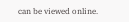can be viewed online.